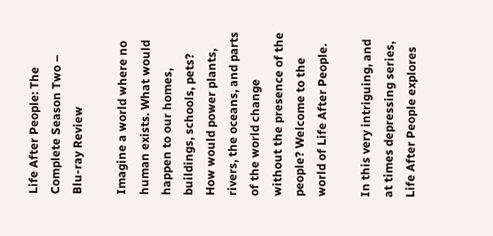Life After People: The Complete Season Two – Blu-ray Review

Imagine a world where no human exists. What would happen to our homes, buildings, schools, pets? How would power plants, rivers, the oceans, and parts of the world change without the presence of the people? Welcome to the world of Life After People.

In this very intriguing, and at times depressing series, Life After People explores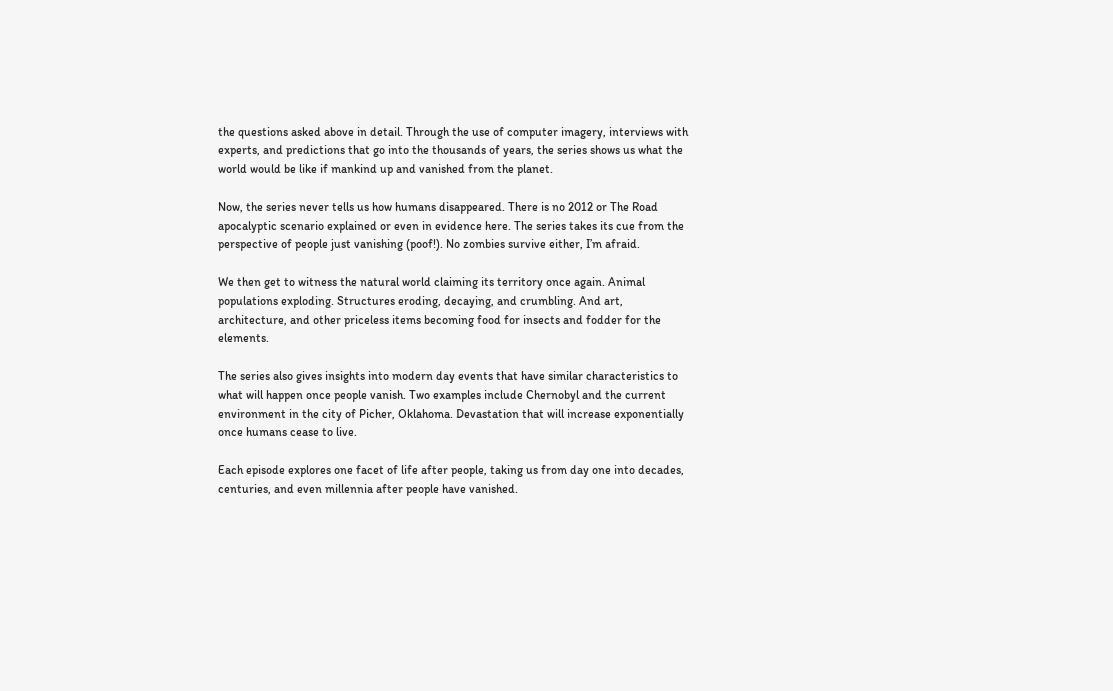the questions asked above in detail. Through the use of computer imagery, interviews with experts, and predictions that go into the thousands of years, the series shows us what the world would be like if mankind up and vanished from the planet.

Now, the series never tells us how humans disappeared. There is no 2012 or The Road apocalyptic scenario explained or even in evidence here. The series takes its cue from the perspective of people just vanishing (poof!). No zombies survive either, I’m afraid.

We then get to witness the natural world claiming its territory once again. Animal populations exploding. Structures eroding, decaying, and crumbling. And art, architecture, and other priceless items becoming food for insects and fodder for the elements.

The series also gives insights into modern day events that have similar characteristics to what will happen once people vanish. Two examples include Chernobyl and the current environment in the city of Picher, Oklahoma. Devastation that will increase exponentially once humans cease to live.

Each episode explores one facet of life after people, taking us from day one into decades, centuries, and even millennia after people have vanished.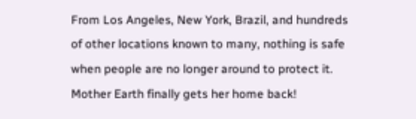From Los Angeles, New York, Brazil, and hundreds of other locations known to many, nothing is safe when people are no longer around to protect it. Mother Earth finally gets her home back!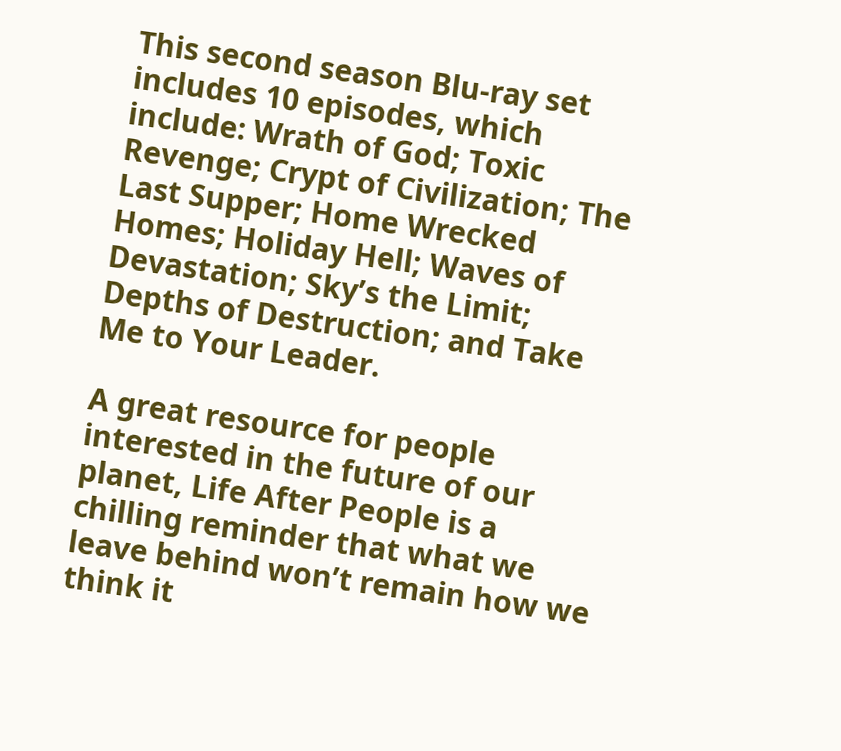This second season Blu-ray set includes 10 episodes, which include: Wrath of God; Toxic Revenge; Crypt of Civilization; The Last Supper; Home Wrecked Homes; Holiday Hell; Waves of Devastation; Sky’s the Limit; Depths of Destruction; and Take Me to Your Leader.

A great resource for people interested in the future of our planet, Life After People is a chilling reminder that what we leave behind won’t remain how we think it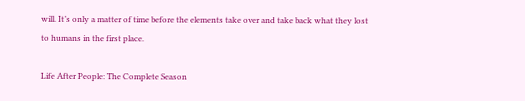will. It’s only a matter of time before the elements take over and take back what they lost to humans in the first place.

Life After People: The Complete Season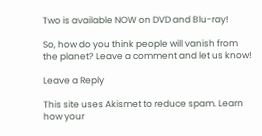Two is available NOW on DVD and Blu-ray!

So, how do you think people will vanish from the planet? Leave a comment and let us know!

Leave a Reply

This site uses Akismet to reduce spam. Learn how your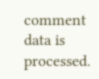comment data is processed.